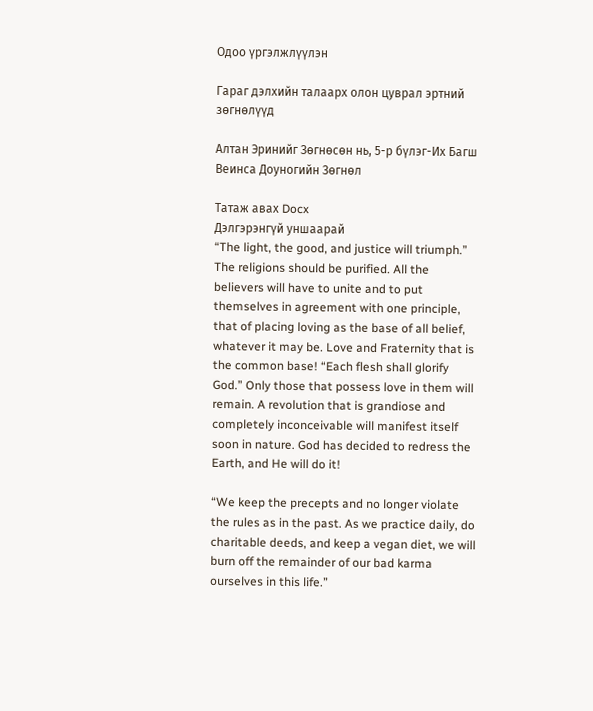Одоо үргэлжлүүлэн

Гараг дэлхийн талаарх олон цуврал эртний зөгнөлүүд

Алтан Эринийг Зөгнөсөн нь, 5-р бүлэг-Их Багш Веинса Доуногийн Зөгнөл

Татаж авах Docx
Дэлгэрэнгүй уншаарай
“The light, the good, and justice will triumph.” The religions should be purified. All the believers will have to unite and to put themselves in agreement with one principle, that of placing loving as the base of all belief, whatever it may be. Love and Fraternity that is the common base! “Each flesh shall glorify God.” Only those that possess love in them will remain. A revolution that is grandiose and completely inconceivable will manifest itself soon in nature. God has decided to redress the Earth, and He will do it!

“We keep the precepts and no longer violate the rules as in the past. As we practice daily, do charitable deeds, and keep a vegan diet, we will burn off the remainder of our bad karma ourselves in this life.”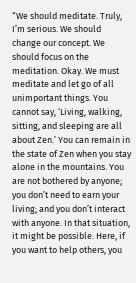“We should meditate. Truly, I’m serious. We should change our concept. We should focus on the meditation. Okay. We must meditate and let go of all unimportant things. You cannot say, ‘Living, walking, sitting, and sleeping are all about Zen.’ You can remain in the state of Zen when you stay alone in the mountains. You are not bothered by anyone; you don’t need to earn your living; and you don’t interact with anyone. In that situation, it might be possible. Here, if you want to help others, you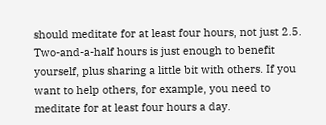should meditate for at least four hours, not just 2.5. Two-and-a-half hours is just enough to benefit yourself, plus sharing a little bit with others. If you want to help others, for example, you need to meditate for at least four hours a day.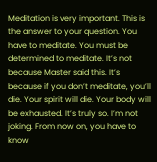Meditation is very important. This is the answer to your question. You have to meditate. You must be determined to meditate. It’s not because Master said this. It’s because if you don’t meditate, you’ll die. Your spirit will die. Your body will be exhausted. It’s truly so. I’m not joking. From now on, you have to know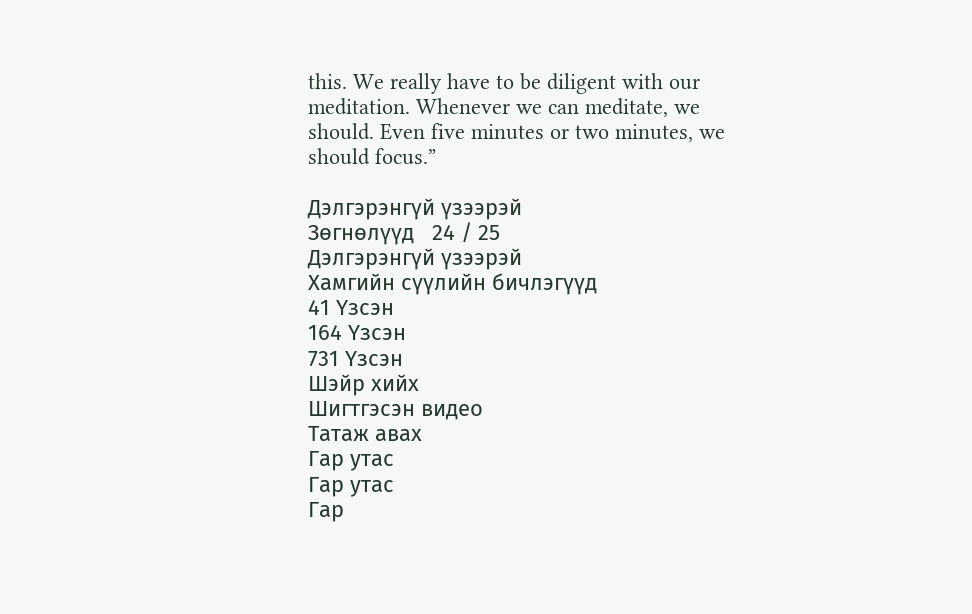this. We really have to be diligent with our meditation. Whenever we can meditate, we should. Even five minutes or two minutes, we should focus.”

Дэлгэрэнгүй үзээрэй
Зөгнөлүүд   24 / 25
Дэлгэрэнгүй үзээрэй
Хамгийн сүүлийн бичлэгүүд
41 Үзсэн
164 Үзсэн
731 Үзсэн
Шэйр хийх
Шигтгэсэн видео
Татаж авах
Гар утас
Гар утас
Гар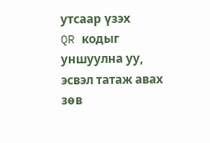утсаар үзэх
QR кодыг уншуулна уу, эсвэл татаж авах зөв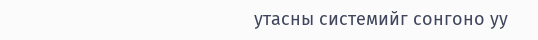утасны системийг сонгоно уу